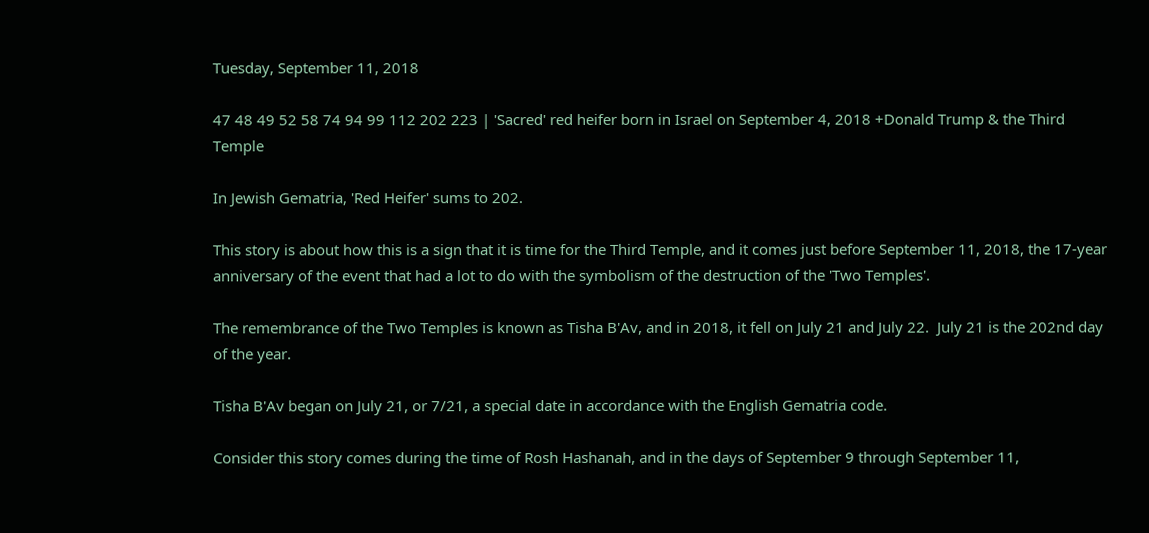Tuesday, September 11, 2018

47 48 49 52 58 74 94 99 112 202 223 | 'Sacred' red heifer born in Israel on September 4, 2018 +Donald Trump & the Third Temple

In Jewish Gematria, 'Red Heifer' sums to 202.

This story is about how this is a sign that it is time for the Third Temple, and it comes just before September 11, 2018, the 17-year anniversary of the event that had a lot to do with the symbolism of the destruction of the 'Two Temples'.

The remembrance of the Two Temples is known as Tisha B'Av, and in 2018, it fell on July 21 and July 22.  July 21 is the 202nd day of the year.

Tisha B'Av began on July 21, or 7/21, a special date in accordance with the English Gematria code.

Consider this story comes during the time of Rosh Hashanah, and in the days of September 9 through September 11,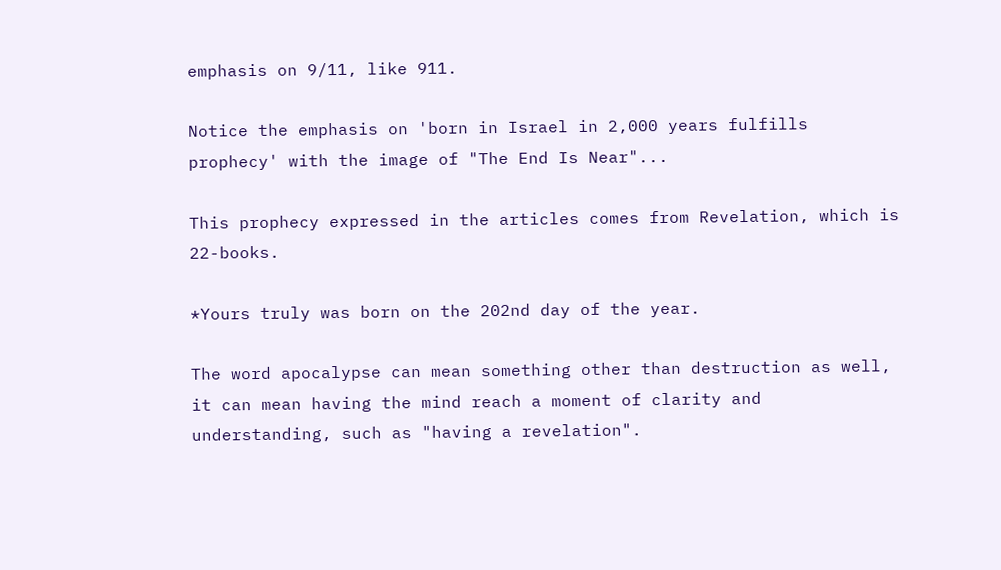emphasis on 9/11, like 911.

Notice the emphasis on 'born in Israel in 2,000 years fulfills prophecy' with the image of "The End Is Near"...

This prophecy expressed in the articles comes from Revelation, which is 22-books.

*Yours truly was born on the 202nd day of the year.

The word apocalypse can mean something other than destruction as well, it can mean having the mind reach a moment of clarity and understanding, such as "having a revelation".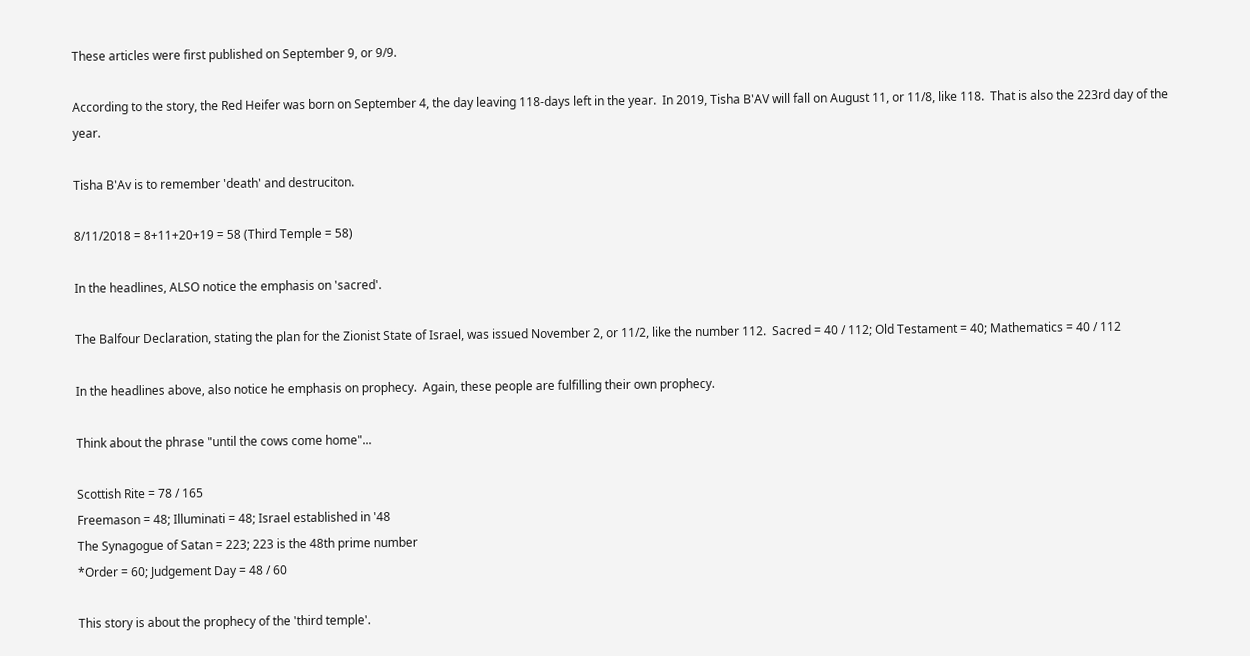These articles were first published on September 9, or 9/9.

According to the story, the Red Heifer was born on September 4, the day leaving 118-days left in the year.  In 2019, Tisha B'AV will fall on August 11, or 11/8, like 118.  That is also the 223rd day of the year.

Tisha B'Av is to remember 'death' and destruciton.

8/11/2018 = 8+11+20+19 = 58 (Third Temple = 58)

In the headlines, ALSO notice the emphasis on 'sacred'.

The Balfour Declaration, stating the plan for the Zionist State of Israel, was issued November 2, or 11/2, like the number 112.  Sacred = 40 / 112; Old Testament = 40; Mathematics = 40 / 112

In the headlines above, also notice he emphasis on prophecy.  Again, these people are fulfilling their own prophecy.

Think about the phrase "until the cows come home"...

Scottish Rite = 78 / 165
Freemason = 48; Illuminati = 48; Israel established in '48
The Synagogue of Satan = 223; 223 is the 48th prime number
*Order = 60; Judgement Day = 48 / 60

This story is about the prophecy of the 'third temple'.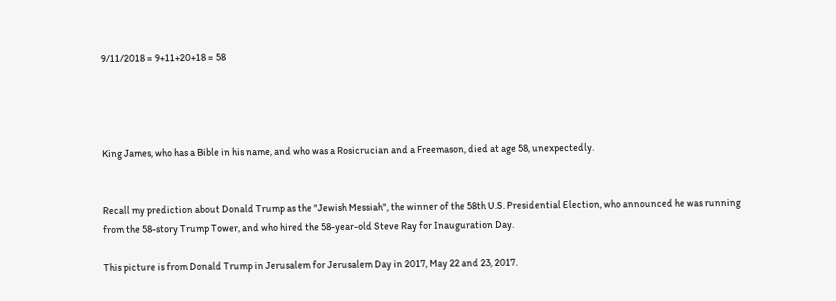9/11/2018 = 9+11+20+18 = 58




King James, who has a Bible in his name, and who was a Rosicrucian and a Freemason, died at age 58, unexpectedly.


Recall my prediction about Donald Trump as the "Jewish Messiah", the winner of the 58th U.S. Presidential Election, who announced he was running from the 58-story Trump Tower, and who hired the 58-year-old Steve Ray for Inauguration Day.

This picture is from Donald Trump in Jerusalem for Jerusalem Day in 2017, May 22 and 23, 2017.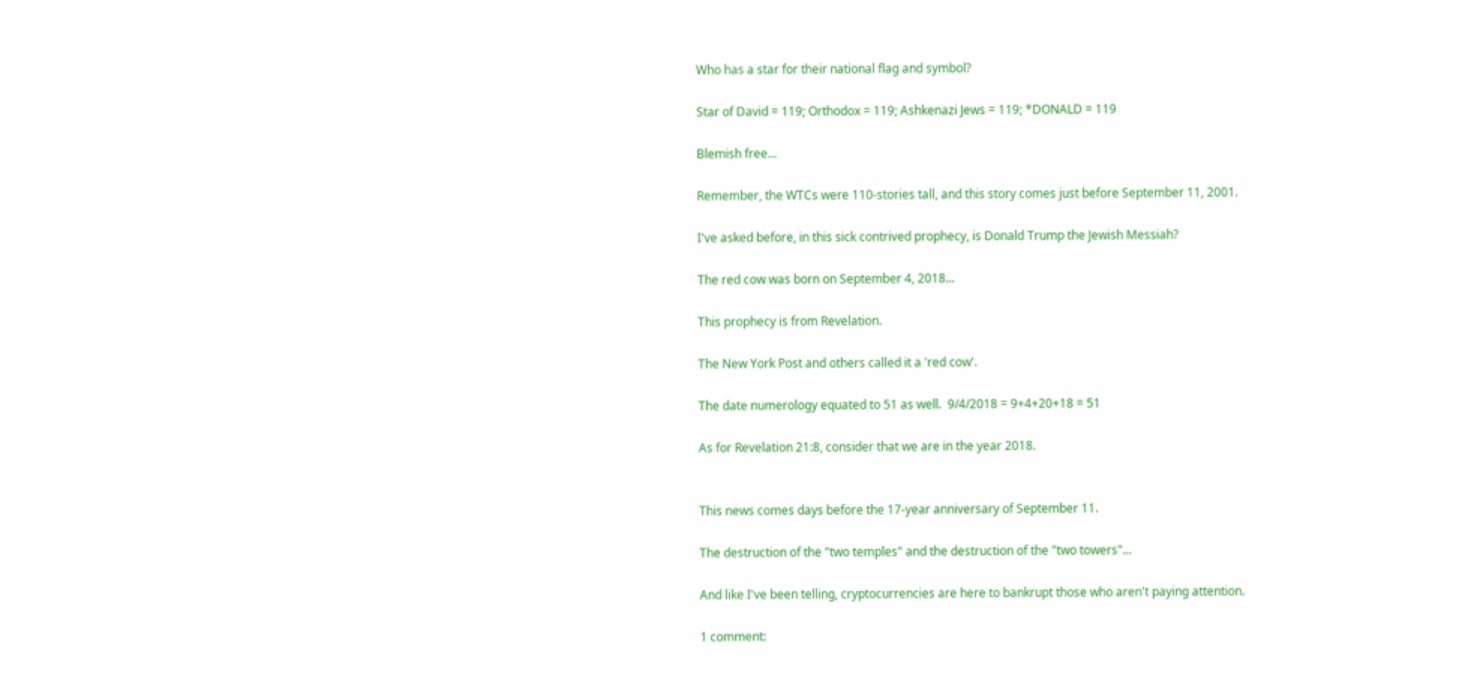Who has a star for their national flag and symbol?

Star of David = 119; Orthodox = 119; Ashkenazi Jews = 119; *DONALD = 119

Blemish free...

Remember, the WTCs were 110-stories tall, and this story comes just before September 11, 2001.

I've asked before, in this sick contrived prophecy, is Donald Trump the Jewish Messiah?

The red cow was born on September 4, 2018...

This prophecy is from Revelation.

The New York Post and others called it a 'red cow'.

The date numerology equated to 51 as well.  9/4/2018 = 9+4+20+18 = 51

As for Revelation 21:8, consider that we are in the year 2018.


This news comes days before the 17-year anniversary of September 11.

The destruction of the "two temples" and the destruction of the "two towers"...

And like I've been telling, cryptocurrencies are here to bankrupt those who aren't paying attention.

1 comment: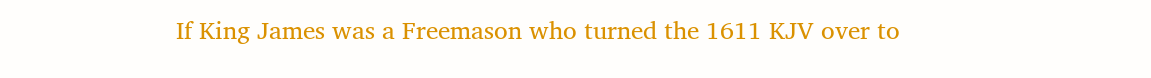If King James was a Freemason who turned the 1611 KJV over to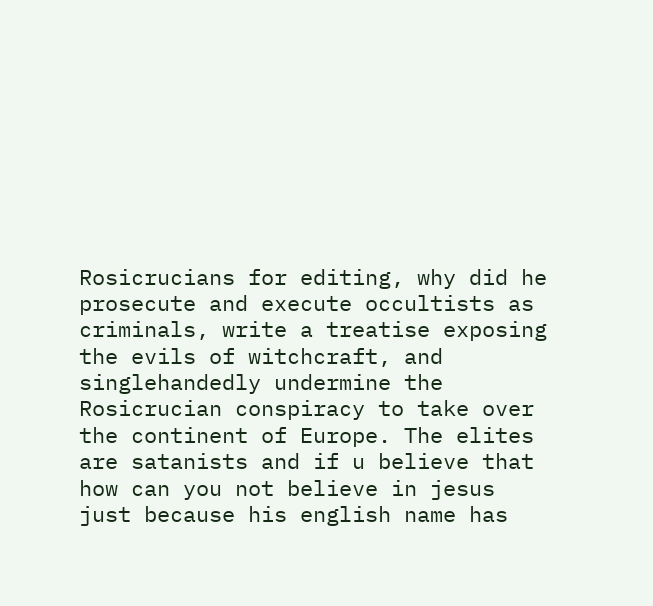Rosicrucians for editing, why did he prosecute and execute occultists as criminals, write a treatise exposing the evils of witchcraft, and singlehandedly undermine the Rosicrucian conspiracy to take over the continent of Europe. The elites are satanists and if u believe that how can you not believe in jesus just because his english name has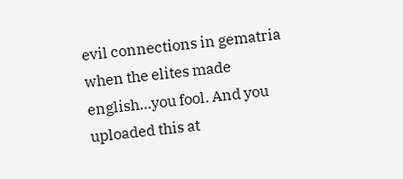evil connections in gematria when the elites made english...you fool. And you uploaded this at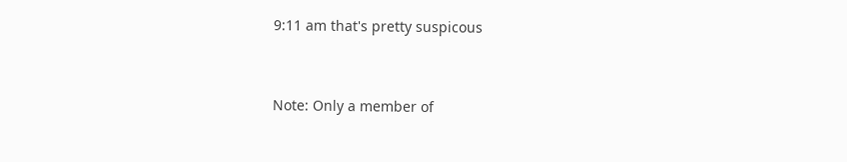9:11 am that's pretty suspicous


Note: Only a member of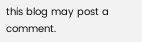this blog may post a comment.